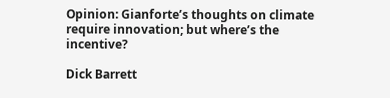Opinion: Gianforte’s thoughts on climate require innovation; but where’s the incentive?

Dick Barrett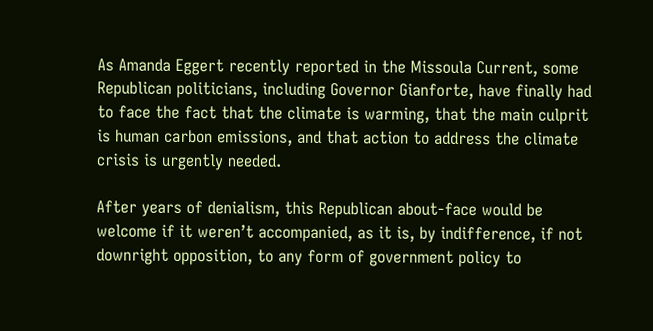As Amanda Eggert recently reported in the Missoula Current, some Republican politicians, including Governor Gianforte, have finally had to face the fact that the climate is warming, that the main culprit is human carbon emissions, and that action to address the climate crisis is urgently needed.

After years of denialism, this Republican about-face would be welcome if it weren’t accompanied, as it is, by indifference, if not downright opposition, to any form of government policy to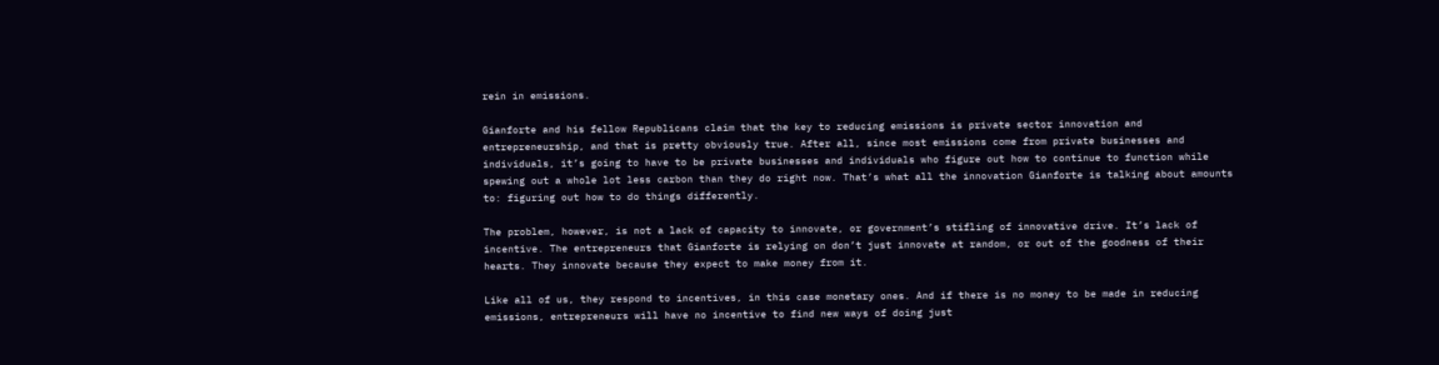rein in emissions.

Gianforte and his fellow Republicans claim that the key to reducing emissions is private sector innovation and entrepreneurship, and that is pretty obviously true. After all, since most emissions come from private businesses and individuals, it’s going to have to be private businesses and individuals who figure out how to continue to function while spewing out a whole lot less carbon than they do right now. That’s what all the innovation Gianforte is talking about amounts to: figuring out how to do things differently.

The problem, however, is not a lack of capacity to innovate, or government’s stifling of innovative drive. It’s lack of incentive. The entrepreneurs that Gianforte is relying on don’t just innovate at random, or out of the goodness of their hearts. They innovate because they expect to make money from it.

Like all of us, they respond to incentives, in this case monetary ones. And if there is no money to be made in reducing emissions, entrepreneurs will have no incentive to find new ways of doing just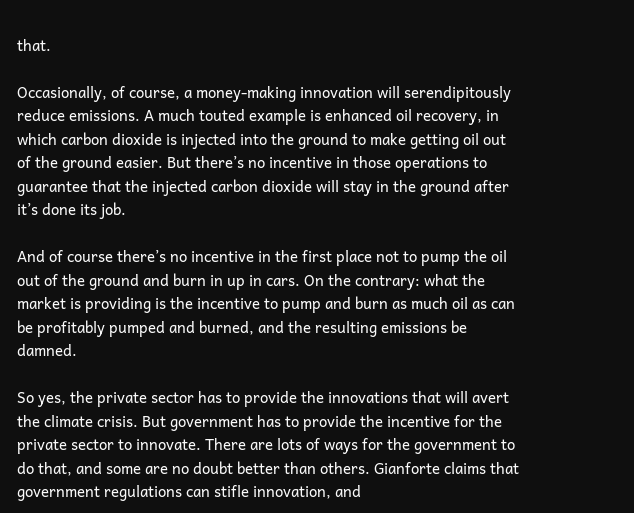that.

Occasionally, of course, a money-making innovation will serendipitously reduce emissions. A much touted example is enhanced oil recovery, in which carbon dioxide is injected into the ground to make getting oil out of the ground easier. But there’s no incentive in those operations to guarantee that the injected carbon dioxide will stay in the ground after it’s done its job.

And of course there’s no incentive in the first place not to pump the oil out of the ground and burn in up in cars. On the contrary: what the market is providing is the incentive to pump and burn as much oil as can be profitably pumped and burned, and the resulting emissions be damned.

So yes, the private sector has to provide the innovations that will avert the climate crisis. But government has to provide the incentive for the private sector to innovate. There are lots of ways for the government to do that, and some are no doubt better than others. Gianforte claims that government regulations can stifle innovation, and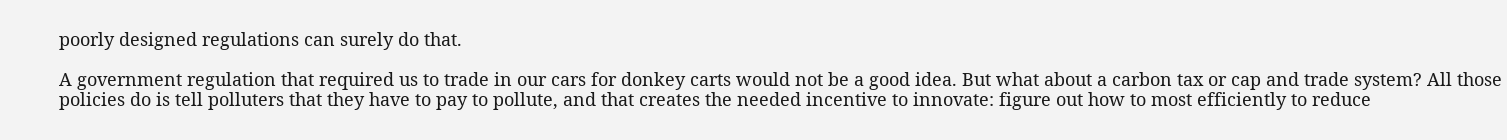poorly designed regulations can surely do that.

A government regulation that required us to trade in our cars for donkey carts would not be a good idea. But what about a carbon tax or cap and trade system? All those policies do is tell polluters that they have to pay to pollute, and that creates the needed incentive to innovate: figure out how to most efficiently to reduce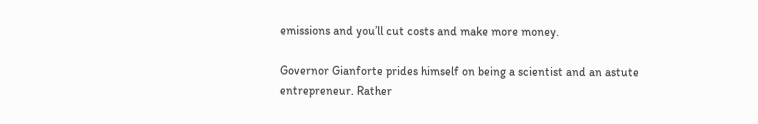emissions and you’ll cut costs and make more money.

Governor Gianforte prides himself on being a scientist and an astute entrepreneur. Rather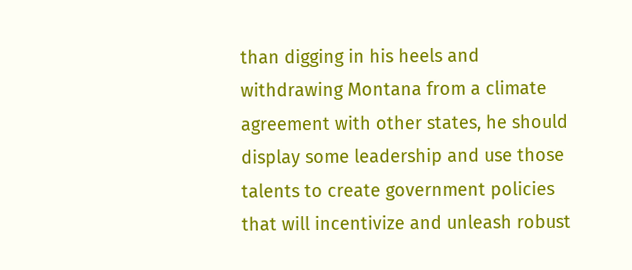than digging in his heels and withdrawing Montana from a climate agreement with other states, he should display some leadership and use those talents to create government policies that will incentivize and unleash robust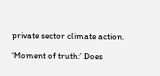private sector climate action.

‘Moment of truth:’ Does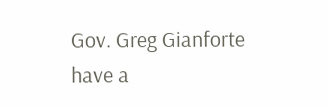Gov. Greg Gianforte have a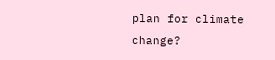plan for climate change?